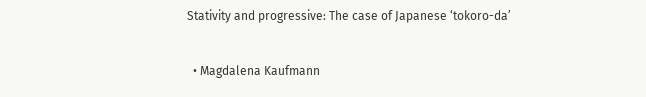Stativity and progressive: The case of Japanese ‘tokoro-da’


  • Magdalena Kaufmann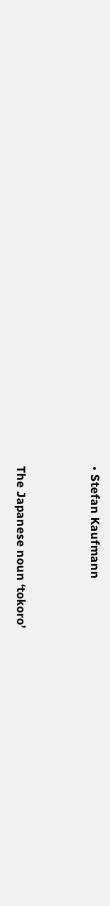• Stefan Kaufmann


The Japanese noun ‘tokoro’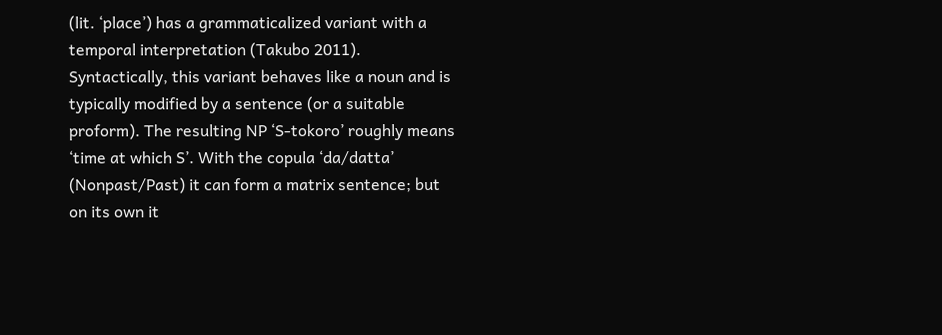(lit. ‘place’) has a grammaticalized variant with a temporal interpretation (Takubo 2011). Syntactically, this variant behaves like a noun and is typically modified by a sentence (or a suitable proform). The resulting NP ‘S-tokoro’ roughly means ‘time at which S’. With the copula ‘da/datta’ (Nonpast/Past) it can form a matrix sentence; but on its own it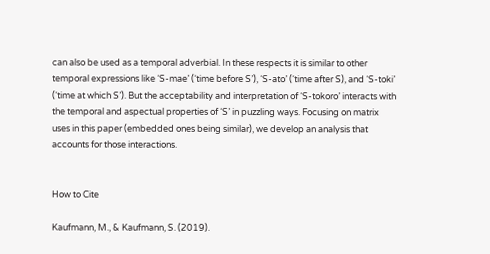can also be used as a temporal adverbial. In these respects it is similar to other temporal expressions like ‘S-mae’ (‘time before S’), ‘S-ato’ (‘time after S), and ‘S-toki’ (‘time at which S’). But the acceptability and interpretation of ‘S-tokoro’ interacts with the temporal and aspectual properties of ‘S’ in puzzling ways. Focusing on matrix uses in this paper (embedded ones being similar), we develop an analysis that accounts for those interactions.


How to Cite

Kaufmann, M., & Kaufmann, S. (2019).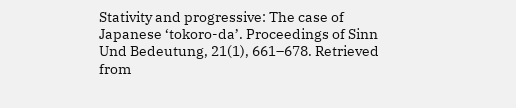Stativity and progressive: The case of Japanese ‘tokoro-da’. Proceedings of Sinn Und Bedeutung, 21(1), 661–678. Retrieved from